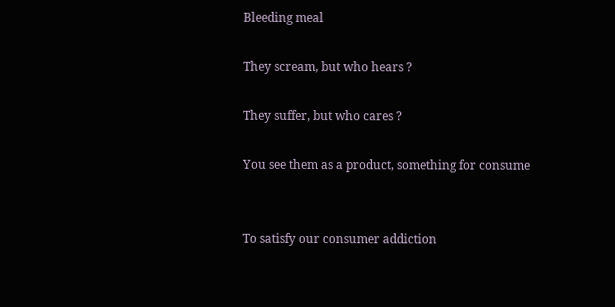Bleeding meal

They scream, but who hears ?

They suffer, but who cares ?

You see them as a product, something for consume


To satisfy our consumer addiction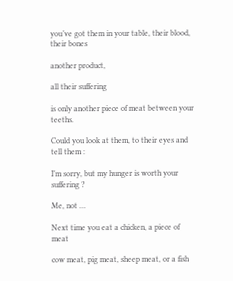you’ve got them in your table, their blood, their bones

another product,

all their suffering

is only another piece of meat between your teeths.

Could you look at them, to their eyes and tell them :

I’m sorry, but my hunger is worth your suffering ?

Me, not …

Next time you eat a chicken, a piece of meat

cow meat, pig meat, sheep meat, or a fish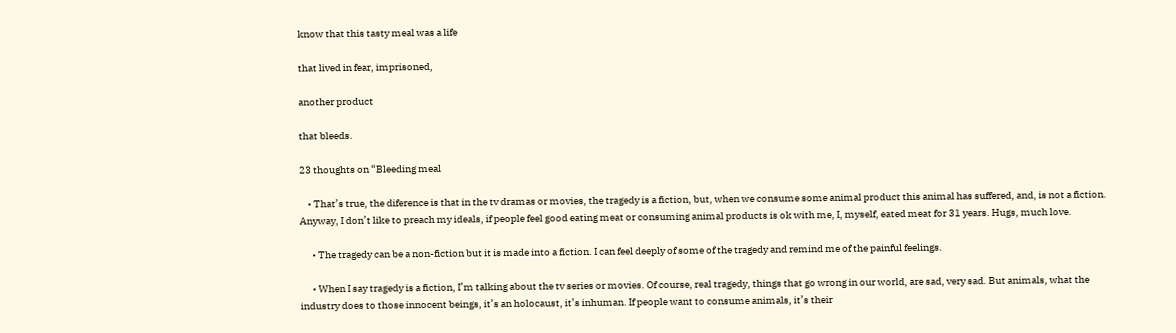know that this tasty meal was a life

that lived in fear, imprisoned,

another product

that bleeds.

23 thoughts on “Bleeding meal

    • That’s true, the diference is that in the tv dramas or movies, the tragedy is a fiction, but, when we consume some animal product this animal has suffered, and, is not a fiction. Anyway, I don’t like to preach my ideals, if people feel good eating meat or consuming animal products is ok with me, I, myself, eated meat for 31 years. Hugs, much love.

      • The tragedy can be a non-fiction but it is made into a fiction. I can feel deeply of some of the tragedy and remind me of the painful feelings.

      • When I say tragedy is a fiction, I’m talking about the tv series or movies. Of course, real tragedy, things that go wrong in our world, are sad, very sad. But animals, what the industry does to those innocent beings, it’s an holocaust, it’s inhuman. If people want to consume animals, it’s their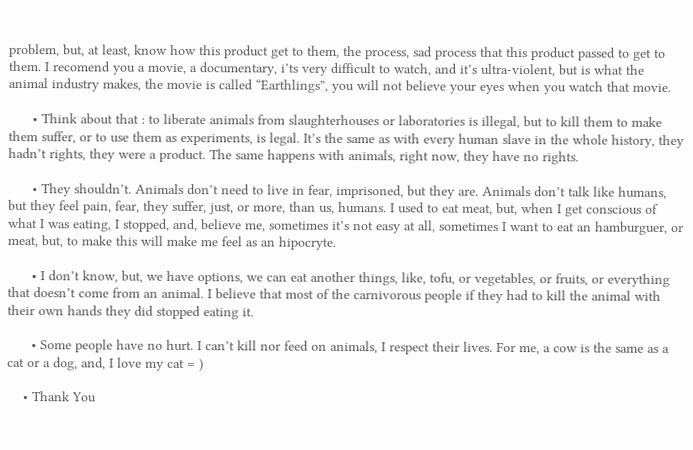problem, but, at least, know how this product get to them, the process, sad process that this product passed to get to them. I recomend you a movie, a documentary, i’ts very difficult to watch, and it’s ultra-violent, but is what the animal industry makes, the movie is called “Earthlings”, you will not believe your eyes when you watch that movie.

      • Think about that : to liberate animals from slaughterhouses or laboratories is illegal, but to kill them to make them suffer, or to use them as experiments, is legal. It’s the same as with every human slave in the whole history, they hadn’t rights, they were a product. The same happens with animals, right now, they have no rights.

      • They shouldn’t. Animals don’t need to live in fear, imprisoned, but they are. Animals don’t talk like humans, but they feel pain, fear, they suffer, just, or more, than us, humans. I used to eat meat, but, when I get conscious of what I was eating, I stopped, and, believe me, sometimes it’s not easy at all, sometimes I want to eat an hamburguer, or meat, but, to make this will make me feel as an hipocryte.

      • I don’t know, but, we have options, we can eat another things, like, tofu, or vegetables, or fruits, or everything that doesn’t come from an animal. I believe that most of the carnivorous people if they had to kill the animal with their own hands they did stopped eating it.

      • Some people have no hurt. I can’t kill nor feed on animals, I respect their lives. For me, a cow is the same as a cat or a dog, and, I love my cat = )

    • Thank You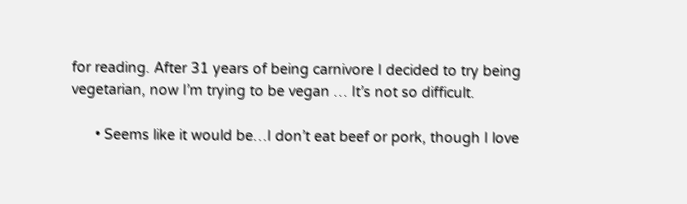for reading. After 31 years of being carnivore I decided to try being vegetarian, now I’m trying to be vegan … It’s not so difficult.

      • Seems like it would be…I don’t eat beef or pork, though I love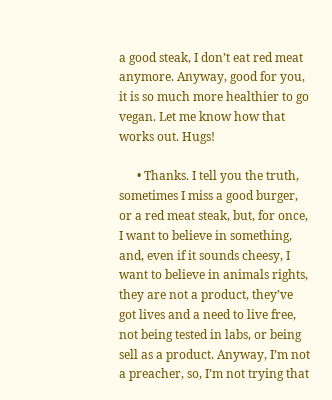a good steak, I don’t eat red meat anymore. Anyway, good for you, it is so much more healthier to go vegan. Let me know how that works out. Hugs!

      • Thanks. I tell you the truth, sometimes I miss a good burger, or a red meat steak, but, for once, I want to believe in something, and, even if it sounds cheesy, I want to believe in animals rights, they are not a product, they’ve got lives and a need to live free, not being tested in labs, or being sell as a product. Anyway, I’m not a preacher, so, I’m not trying that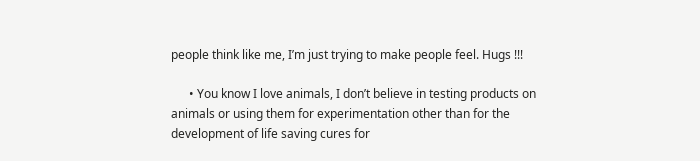people think like me, I’m just trying to make people feel. Hugs !!!

      • You know I love animals, I don’t believe in testing products on animals or using them for experimentation other than for the development of life saving cures for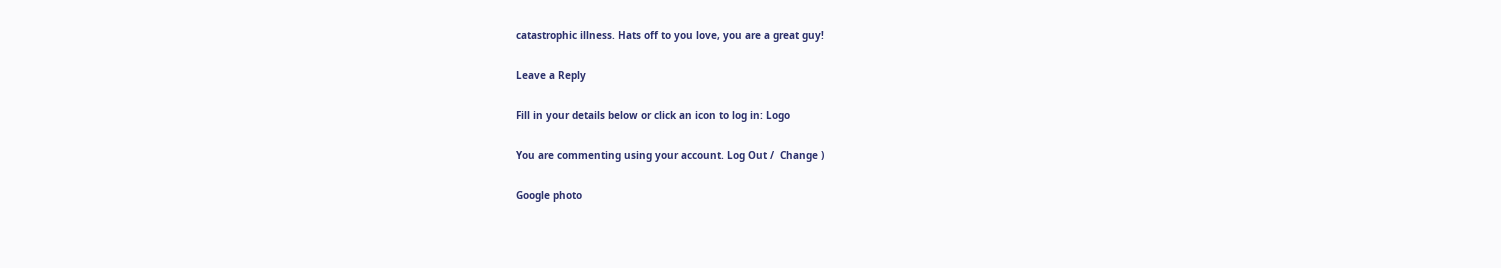catastrophic illness. Hats off to you love, you are a great guy!

Leave a Reply

Fill in your details below or click an icon to log in: Logo

You are commenting using your account. Log Out /  Change )

Google photo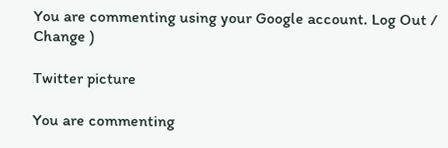You are commenting using your Google account. Log Out /  Change )

Twitter picture

You are commenting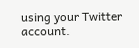using your Twitter account.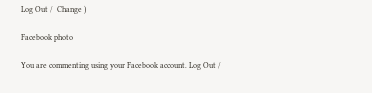Log Out /  Change )

Facebook photo

You are commenting using your Facebook account. Log Out /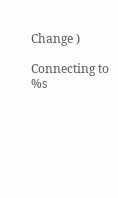Change )

Connecting to %s